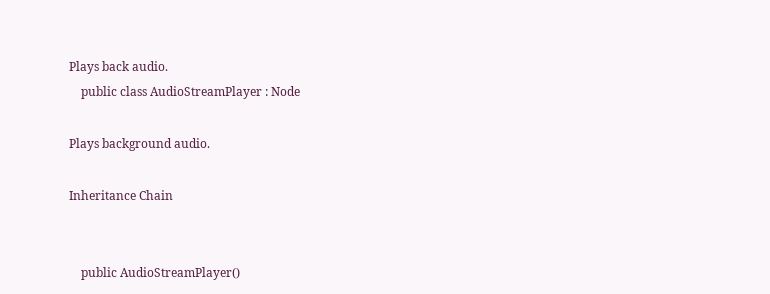Plays back audio.
    public class AudioStreamPlayer : Node

Plays background audio.

Inheritance Chain


    public AudioStreamPlayer()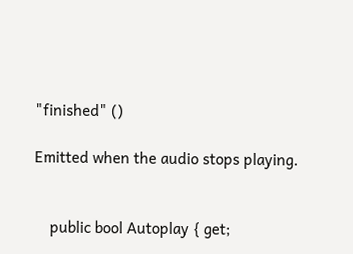"finished" ()

Emitted when the audio stops playing.


    public bool Autoplay { get;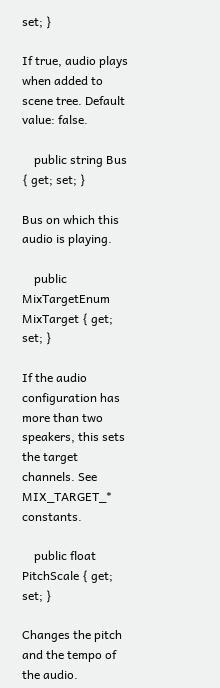set; }

If true, audio plays when added to scene tree. Default value: false.

    public string Bus { get; set; }

Bus on which this audio is playing.

    public MixTargetEnum MixTarget { get; set; }

If the audio configuration has more than two speakers, this sets the target channels. See MIX_TARGET_* constants.

    public float PitchScale { get; set; }

Changes the pitch and the tempo of the audio.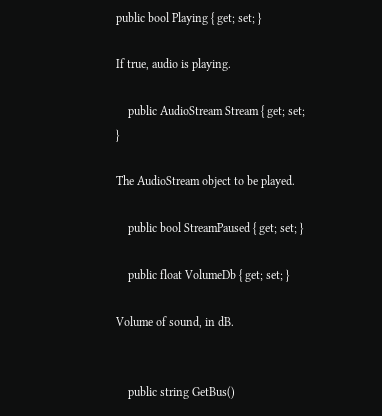public bool Playing { get; set; }

If true, audio is playing.

    public AudioStream Stream { get; set; }

The AudioStream object to be played.

    public bool StreamPaused { get; set; }

    public float VolumeDb { get; set; }

Volume of sound, in dB.


    public string GetBus()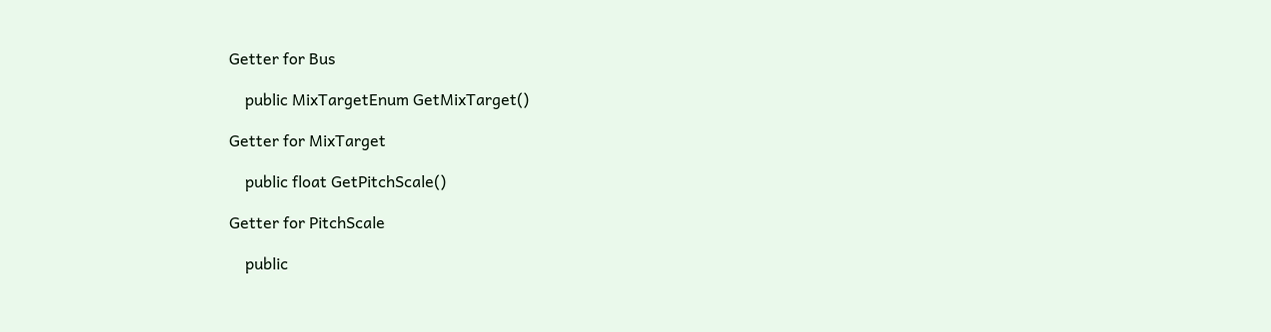Getter for Bus

    public MixTargetEnum GetMixTarget()

Getter for MixTarget

    public float GetPitchScale()

Getter for PitchScale

    public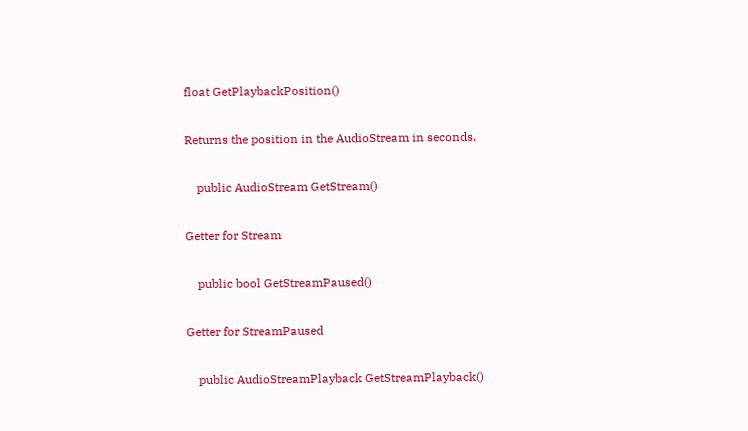float GetPlaybackPosition()

Returns the position in the AudioStream in seconds.

    public AudioStream GetStream()

Getter for Stream

    public bool GetStreamPaused()

Getter for StreamPaused

    public AudioStreamPlayback GetStreamPlayback()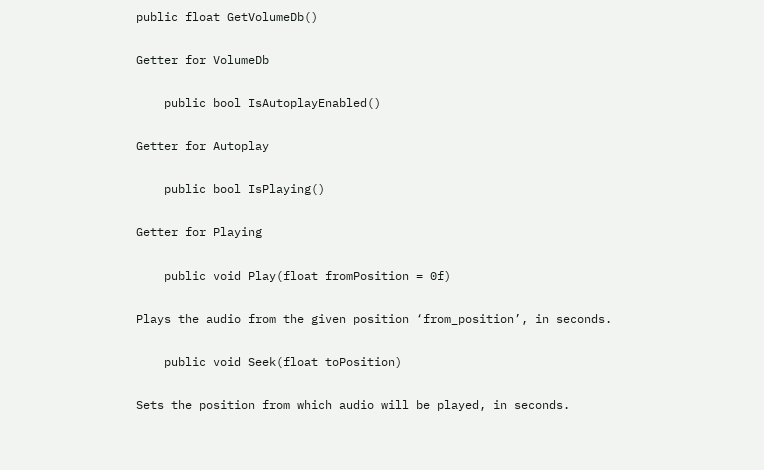public float GetVolumeDb()

Getter for VolumeDb

    public bool IsAutoplayEnabled()

Getter for Autoplay

    public bool IsPlaying()

Getter for Playing

    public void Play(float fromPosition = 0f)

Plays the audio from the given position ‘from_position’, in seconds.

    public void Seek(float toPosition)

Sets the position from which audio will be played, in seconds.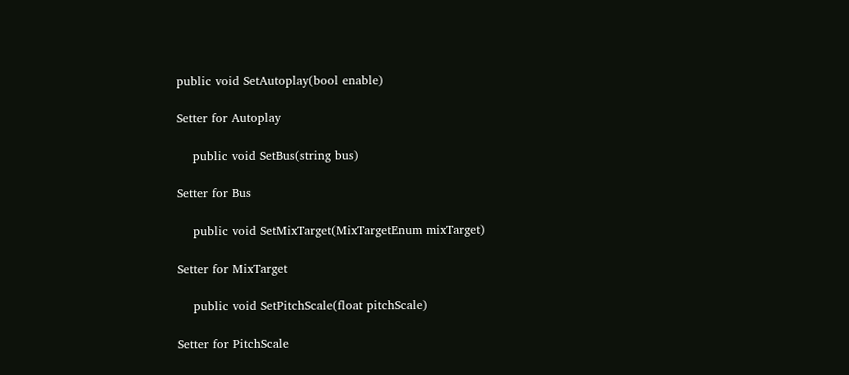public void SetAutoplay(bool enable)

Setter for Autoplay

    public void SetBus(string bus)

Setter for Bus

    public void SetMixTarget(MixTargetEnum mixTarget)

Setter for MixTarget

    public void SetPitchScale(float pitchScale)

Setter for PitchScale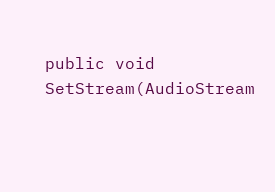public void SetStream(AudioStream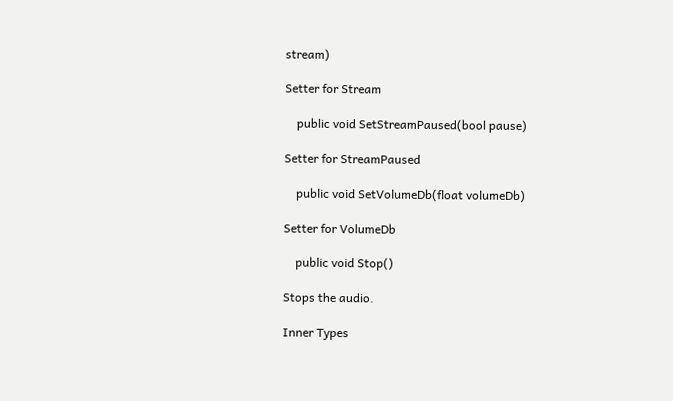stream)

Setter for Stream

    public void SetStreamPaused(bool pause)

Setter for StreamPaused

    public void SetVolumeDb(float volumeDb)

Setter for VolumeDb

    public void Stop()

Stops the audio.

Inner Types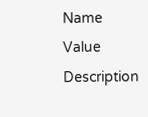Name Value Description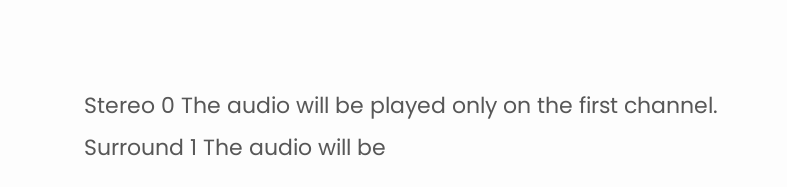Stereo 0 The audio will be played only on the first channel.
Surround 1 The audio will be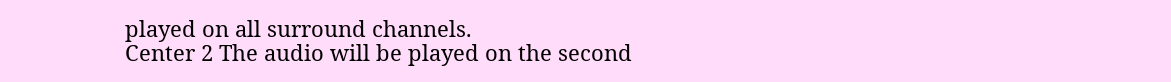played on all surround channels.
Center 2 The audio will be played on the second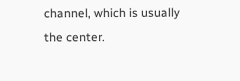channel, which is usually the center.